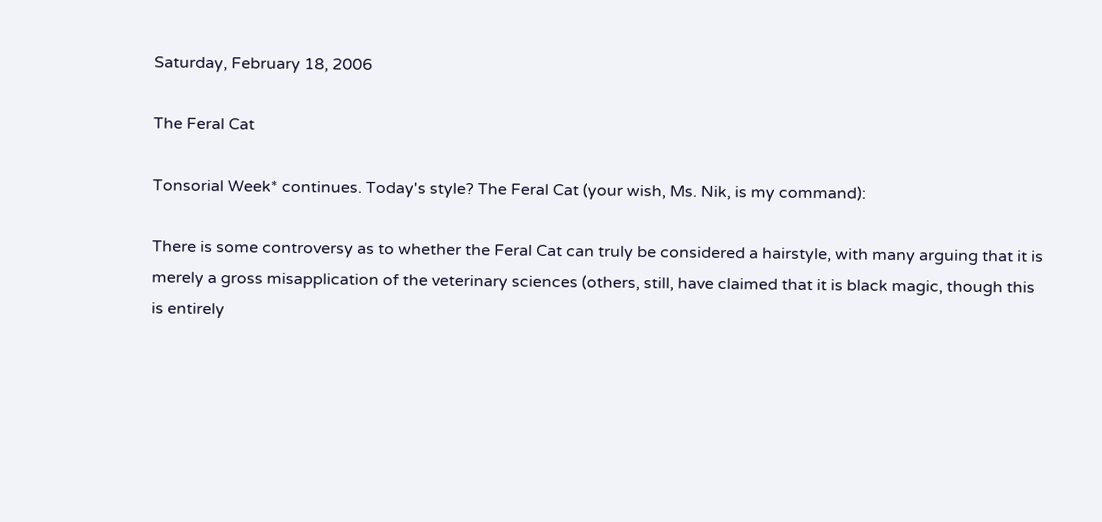Saturday, February 18, 2006

The Feral Cat

Tonsorial Week* continues. Today's style? The Feral Cat (your wish, Ms. Nik, is my command):

There is some controversy as to whether the Feral Cat can truly be considered a hairstyle, with many arguing that it is merely a gross misapplication of the veterinary sciences (others, still, have claimed that it is black magic, though this is entirely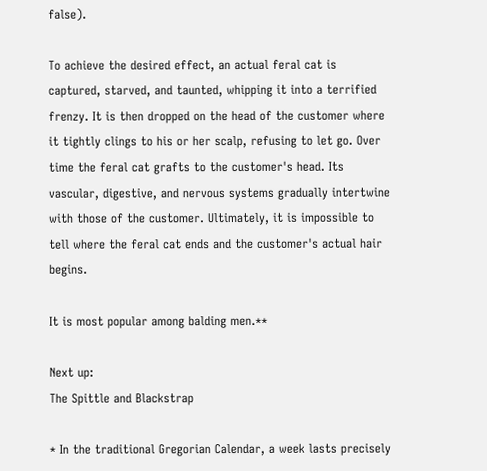false).

To achieve the desired effect, an actual feral cat is captured, starved, and taunted, whipping it into a terrified frenzy. It is then dropped on the head of the customer where it tightly clings to his or her scalp, refusing to let go. Over time the feral cat grafts to the customer's head. Its vascular, digestive, and nervous systems gradually intertwine with those of the customer. Ultimately, it is impossible to tell where the feral cat ends and the customer's actual hair begins.

It is most popular among balding men.**

Next up:
The Spittle and Blackstrap

* In the traditional Gregorian Calendar, a week lasts precisely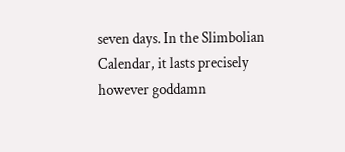seven days. In the Slimbolian Calendar, it lasts precisely however goddamn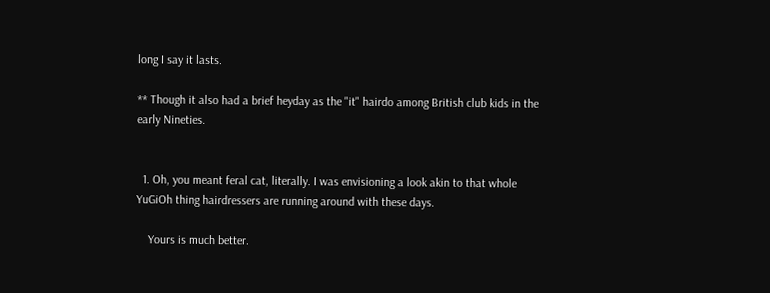long I say it lasts.

** Though it also had a brief heyday as the "it" hairdo among British club kids in the early Nineties.


  1. Oh, you meant feral cat, literally. I was envisioning a look akin to that whole YuGiOh thing hairdressers are running around with these days.

    Yours is much better.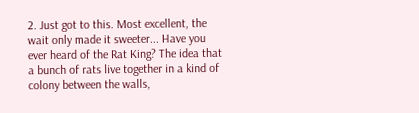2. Just got to this. Most excellent, the wait only made it sweeter... Have you ever heard of the Rat King? The idea that a bunch of rats live together in a kind of colony between the walls,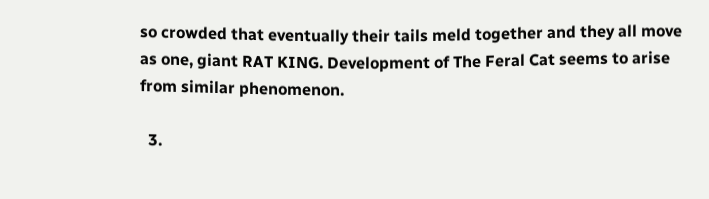so crowded that eventually their tails meld together and they all move as one, giant RAT KING. Development of The Feral Cat seems to arise from similar phenomenon.

  3.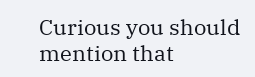Curious you should mention that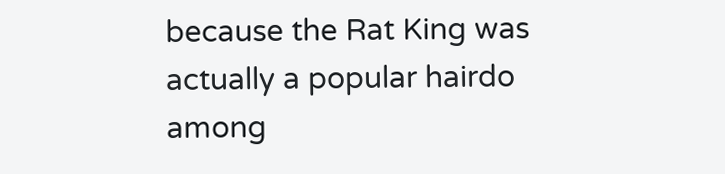because the Rat King was actually a popular hairdo among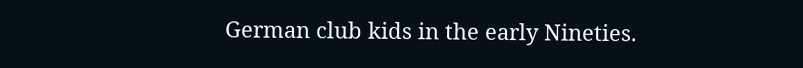German club kids in the early Nineties.